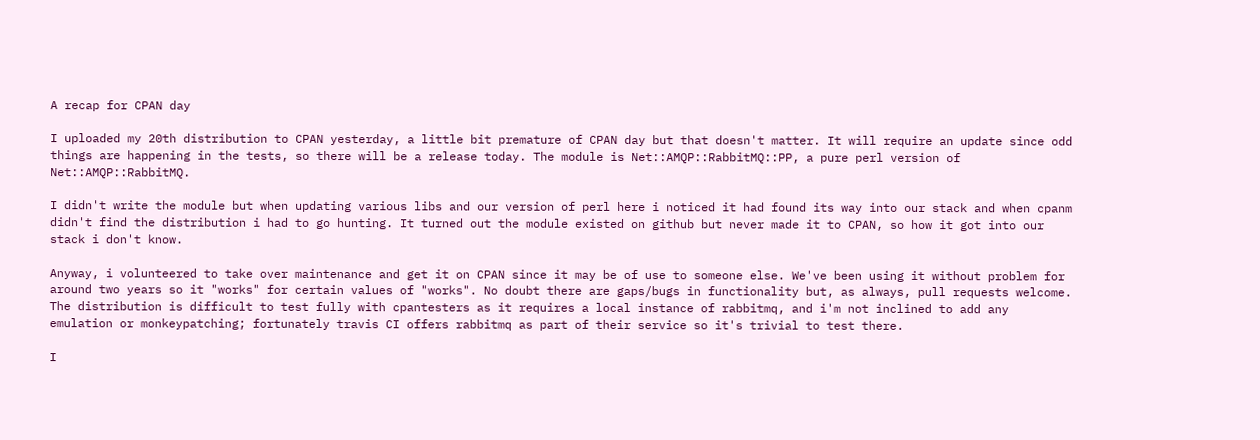A recap for CPAN day

I uploaded my 20th distribution to CPAN yesterday, a little bit premature of CPAN day but that doesn't matter. It will require an update since odd things are happening in the tests, so there will be a release today. The module is Net::AMQP::RabbitMQ::PP, a pure perl version of Net::AMQP::RabbitMQ.

I didn't write the module but when updating various libs and our version of perl here i noticed it had found its way into our stack and when cpanm didn't find the distribution i had to go hunting. It turned out the module existed on github but never made it to CPAN, so how it got into our stack i don't know.

Anyway, i volunteered to take over maintenance and get it on CPAN since it may be of use to someone else. We've been using it without problem for around two years so it "works" for certain values of "works". No doubt there are gaps/bugs in functionality but, as always, pull requests welcome. The distribution is difficult to test fully with cpantesters as it requires a local instance of rabbitmq, and i'm not inclined to add any emulation or monkeypatching; fortunately travis CI offers rabbitmq as part of their service so it's trivial to test there.

I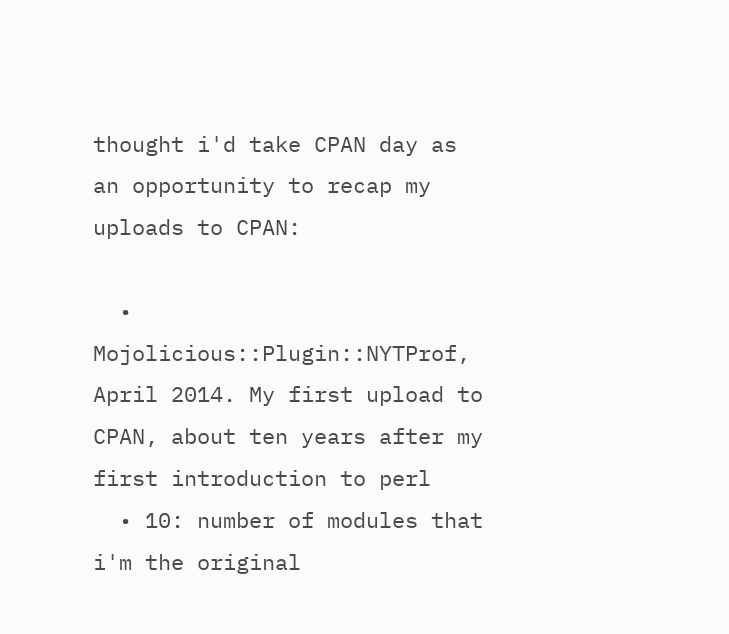thought i'd take CPAN day as an opportunity to recap my uploads to CPAN:

  • Mojolicious::Plugin::NYTProf, April 2014. My first upload to CPAN, about ten years after my first introduction to perl
  • 10: number of modules that i'm the original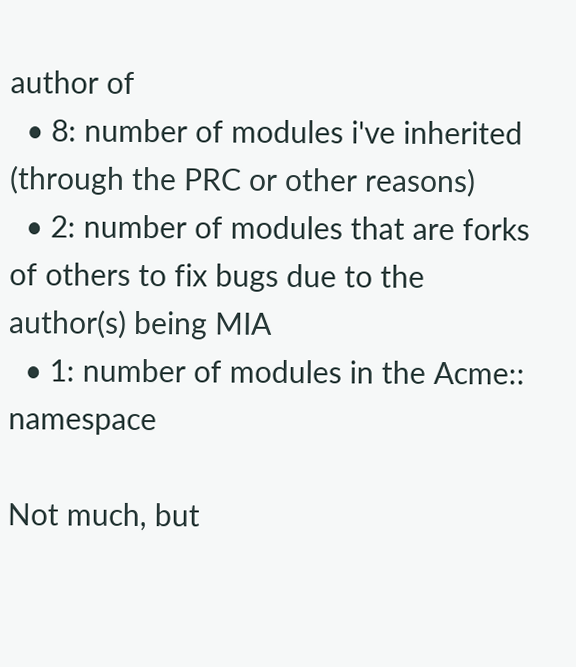author of
  • 8: number of modules i've inherited (through the PRC or other reasons)
  • 2: number of modules that are forks of others to fix bugs due to the author(s) being MIA
  • 1: number of modules in the Acme:: namespace

Not much, but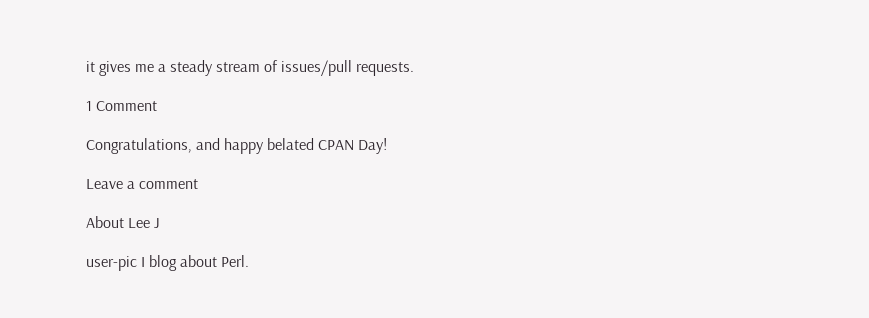it gives me a steady stream of issues/pull requests.

1 Comment

Congratulations, and happy belated CPAN Day!

Leave a comment

About Lee J

user-pic I blog about Perl.